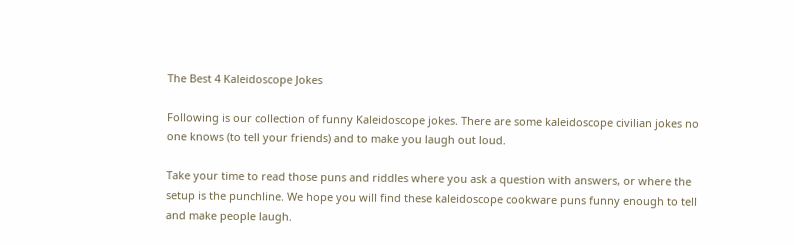The Best 4 Kaleidoscope Jokes

Following is our collection of funny Kaleidoscope jokes. There are some kaleidoscope civilian jokes no one knows (to tell your friends) and to make you laugh out loud.

Take your time to read those puns and riddles where you ask a question with answers, or where the setup is the punchline. We hope you will find these kaleidoscope cookware puns funny enough to tell and make people laugh.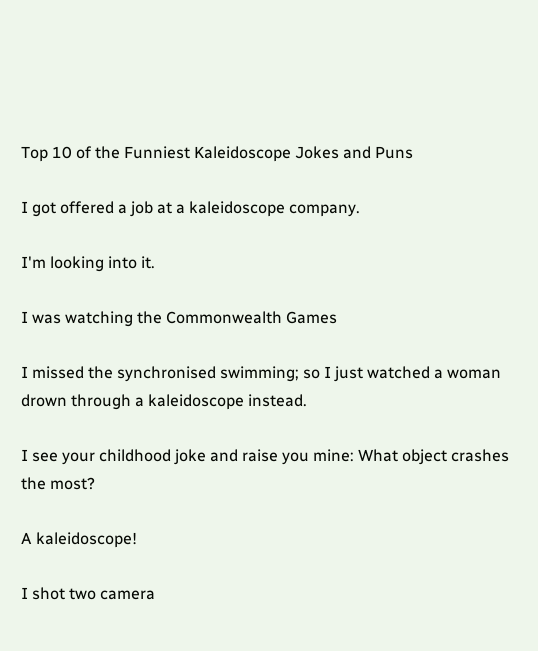Top 10 of the Funniest Kaleidoscope Jokes and Puns

I got offered a job at a kaleidoscope company.

I'm looking into it.

I was watching the Commonwealth Games

I missed the synchronised swimming; so I just watched a woman drown through a kaleidoscope instead.

I see your childhood joke and raise you mine: What object crashes the most?

A kaleidoscope!

I shot two camera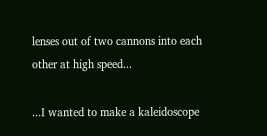lenses out of two cannons into each other at high speed...

...I wanted to make a kaleidoscope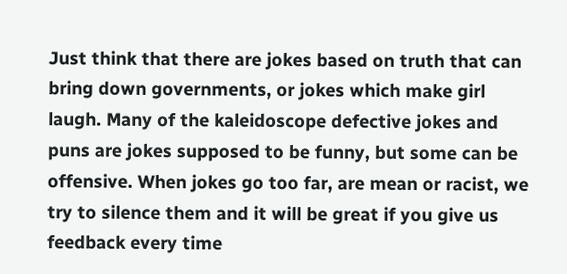Just think that there are jokes based on truth that can bring down governments, or jokes which make girl laugh. Many of the kaleidoscope defective jokes and puns are jokes supposed to be funny, but some can be offensive. When jokes go too far, are mean or racist, we try to silence them and it will be great if you give us feedback every time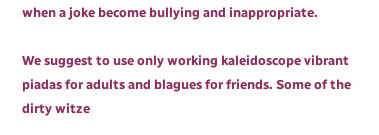when a joke become bullying and inappropriate.

We suggest to use only working kaleidoscope vibrant piadas for adults and blagues for friends. Some of the dirty witze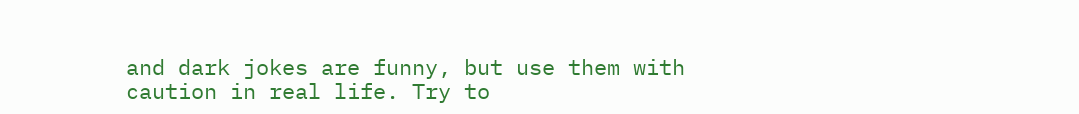and dark jokes are funny, but use them with caution in real life. Try to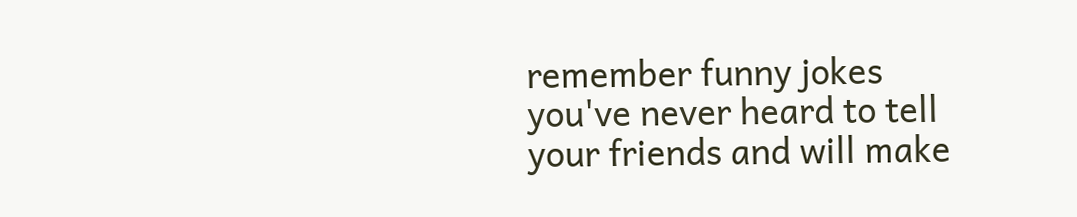remember funny jokes you've never heard to tell your friends and will make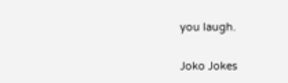you laugh.

Joko Jokes